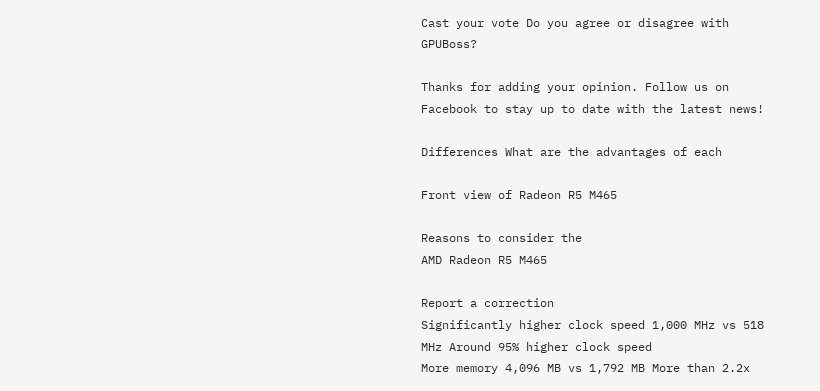Cast your vote Do you agree or disagree with GPUBoss?

Thanks for adding your opinion. Follow us on Facebook to stay up to date with the latest news!

Differences What are the advantages of each

Front view of Radeon R5 M465

Reasons to consider the
AMD Radeon R5 M465

Report a correction
Significantly higher clock speed 1,000 MHz vs 518 MHz Around 95% higher clock speed
More memory 4,096 MB vs 1,792 MB More than 2.2x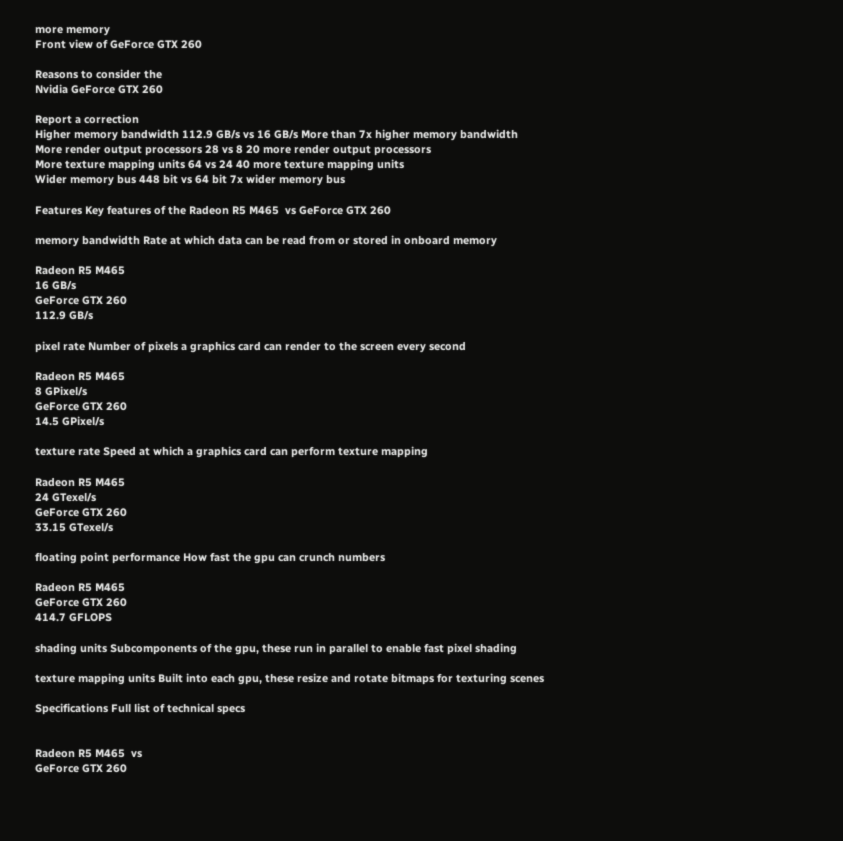more memory
Front view of GeForce GTX 260

Reasons to consider the
Nvidia GeForce GTX 260

Report a correction
Higher memory bandwidth 112.9 GB/s vs 16 GB/s More than 7x higher memory bandwidth
More render output processors 28 vs 8 20 more render output processors
More texture mapping units 64 vs 24 40 more texture mapping units
Wider memory bus 448 bit vs 64 bit 7x wider memory bus

Features Key features of the Radeon R5 M465  vs GeForce GTX 260

memory bandwidth Rate at which data can be read from or stored in onboard memory

Radeon R5 M465
16 GB/s
GeForce GTX 260
112.9 GB/s

pixel rate Number of pixels a graphics card can render to the screen every second

Radeon R5 M465
8 GPixel/s
GeForce GTX 260
14.5 GPixel/s

texture rate Speed at which a graphics card can perform texture mapping

Radeon R5 M465
24 GTexel/s
GeForce GTX 260
33.15 GTexel/s

floating point performance How fast the gpu can crunch numbers

Radeon R5 M465
GeForce GTX 260
414.7 GFLOPS

shading units Subcomponents of the gpu, these run in parallel to enable fast pixel shading

texture mapping units Built into each gpu, these resize and rotate bitmaps for texturing scenes

Specifications Full list of technical specs


Radeon R5 M465  vs
GeForce GTX 260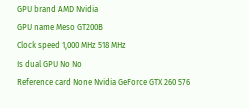GPU brand AMD Nvidia
GPU name Meso GT200B
Clock speed 1,000 MHz 518 MHz
Is dual GPU No No
Reference card None Nvidia GeForce GTX 260 576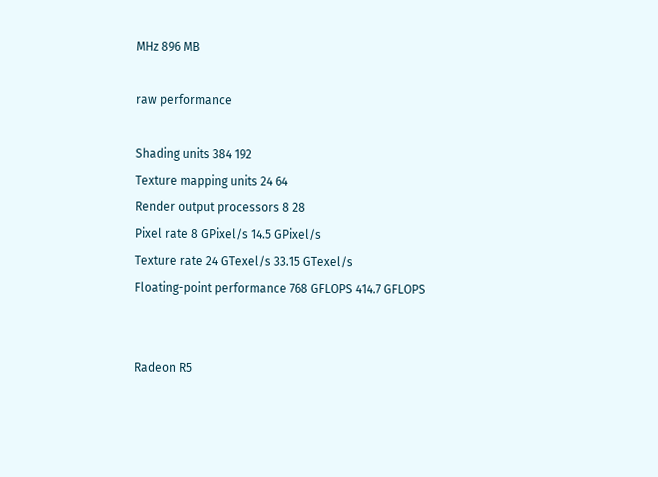MHz 896 MB

raw performance

Shading units 384 192
Texture mapping units 24 64
Render output processors 8 28
Pixel rate 8 GPixel/s 14.5 GPixel/s
Texture rate 24 GTexel/s 33.15 GTexel/s
Floating-point performance 768 GFLOPS 414.7 GFLOPS


Radeon R5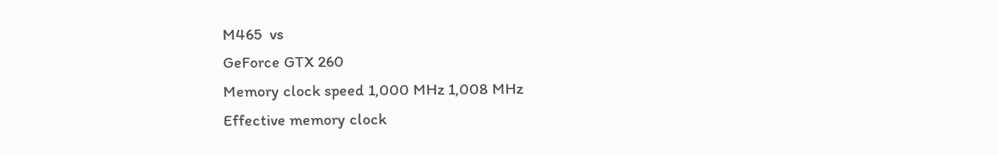M465  vs
GeForce GTX 260
Memory clock speed 1,000 MHz 1,008 MHz
Effective memory clock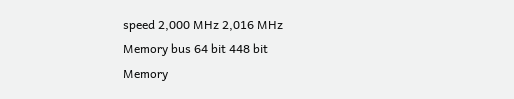speed 2,000 MHz 2,016 MHz
Memory bus 64 bit 448 bit
Memory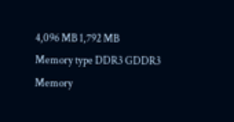4,096 MB 1,792 MB
Memory type DDR3 GDDR3
Memory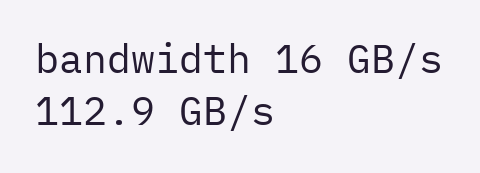bandwidth 16 GB/s 112.9 GB/s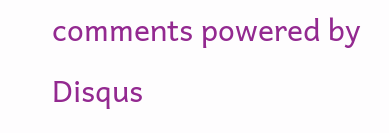comments powered by Disqus